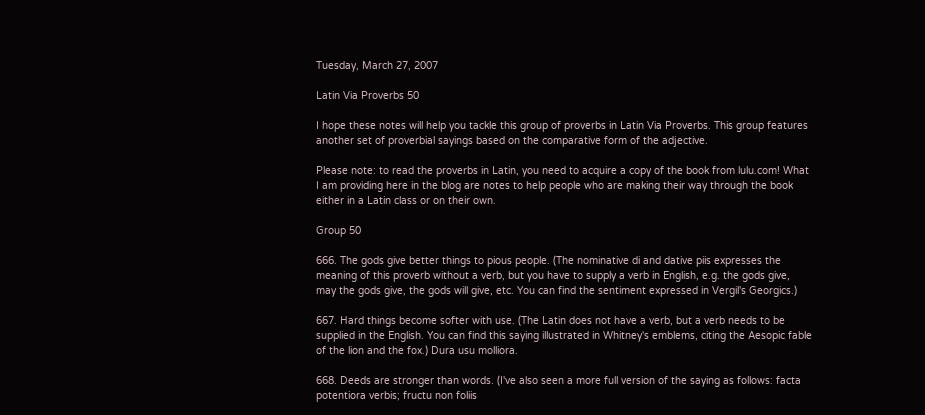Tuesday, March 27, 2007

Latin Via Proverbs 50

I hope these notes will help you tackle this group of proverbs in Latin Via Proverbs. This group features another set of proverbial sayings based on the comparative form of the adjective.

Please note: to read the proverbs in Latin, you need to acquire a copy of the book from lulu.com! What I am providing here in the blog are notes to help people who are making their way through the book either in a Latin class or on their own.

Group 50

666. The gods give better things to pious people. (The nominative di and dative piis expresses the meaning of this proverb without a verb, but you have to supply a verb in English, e.g. the gods give, may the gods give, the gods will give, etc. You can find the sentiment expressed in Vergil's Georgics.)

667. Hard things become softer with use. (The Latin does not have a verb, but a verb needs to be supplied in the English. You can find this saying illustrated in Whitney's emblems, citing the Aesopic fable of the lion and the fox.) Dura usu molliora.

668. Deeds are stronger than words. (I've also seen a more full version of the saying as follows: facta potentiora verbis; fructu non foliis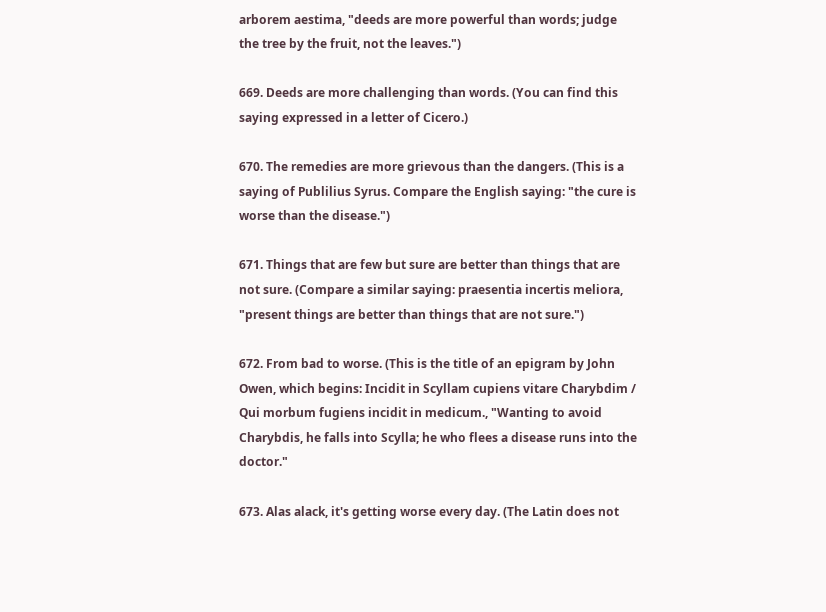arborem aestima, "deeds are more powerful than words; judge the tree by the fruit, not the leaves.")

669. Deeds are more challenging than words. (You can find this saying expressed in a letter of Cicero.)

670. The remedies are more grievous than the dangers. (This is a saying of Publilius Syrus. Compare the English saying: "the cure is worse than the disease.")

671. Things that are few but sure are better than things that are not sure. (Compare a similar saying: praesentia incertis meliora, "present things are better than things that are not sure.")

672. From bad to worse. (This is the title of an epigram by John Owen, which begins: Incidit in Scyllam cupiens vitare Charybdim / Qui morbum fugiens incidit in medicum., "Wanting to avoid Charybdis, he falls into Scylla; he who flees a disease runs into the doctor."

673. Alas alack, it's getting worse every day. (The Latin does not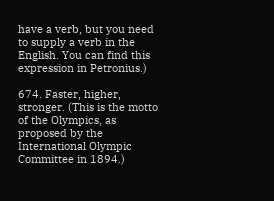have a verb, but you need to supply a verb in the English. You can find this expression in Petronius.)

674. Faster, higher, stronger. (This is the motto of the Olympics, as proposed by the International Olympic Committee in 1894.)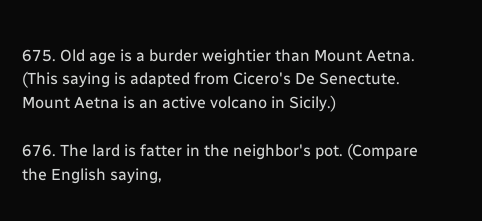675. Old age is a burder weightier than Mount Aetna. (This saying is adapted from Cicero's De Senectute. Mount Aetna is an active volcano in Sicily.)

676. The lard is fatter in the neighbor's pot. (Compare the English saying,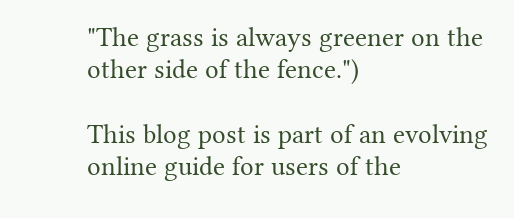"The grass is always greener on the other side of the fence.")

This blog post is part of an evolving online guide for users of the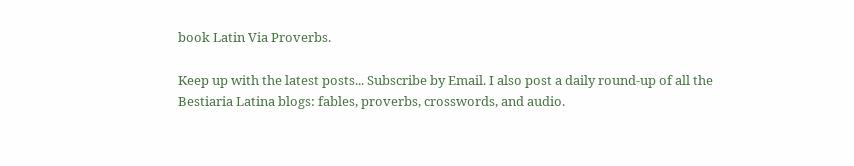book Latin Via Proverbs.

Keep up with the latest posts... Subscribe by Email. I also post a daily round-up of all the Bestiaria Latina blogs: fables, proverbs, crosswords, and audio.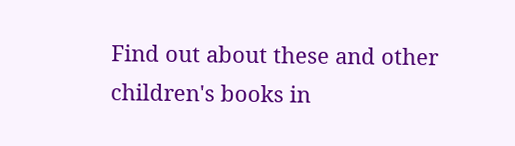Find out about these and other children's books in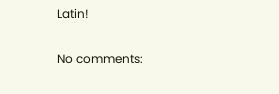Latin!

No comments: